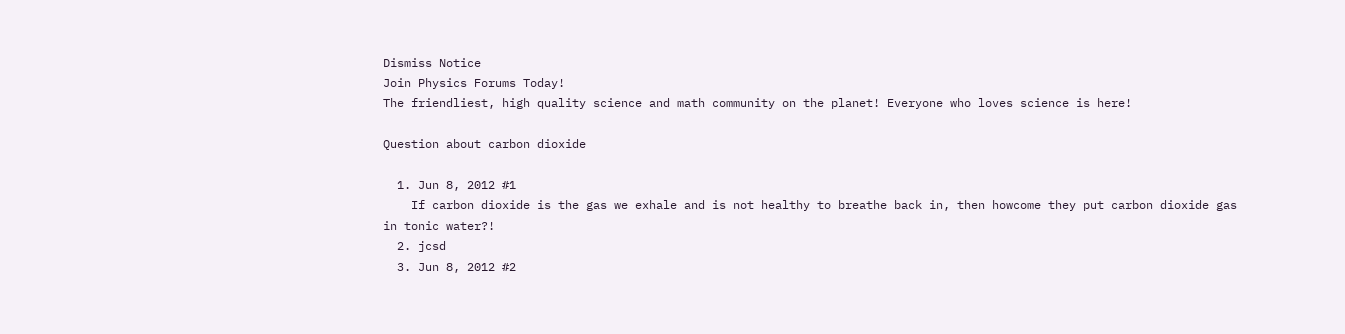Dismiss Notice
Join Physics Forums Today!
The friendliest, high quality science and math community on the planet! Everyone who loves science is here!

Question about carbon dioxide

  1. Jun 8, 2012 #1
    If carbon dioxide is the gas we exhale and is not healthy to breathe back in, then howcome they put carbon dioxide gas in tonic water?!
  2. jcsd
  3. Jun 8, 2012 #2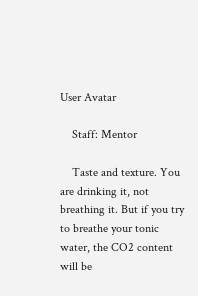User Avatar

    Staff: Mentor

    Taste and texture. You are drinking it, not breathing it. But if you try to breathe your tonic water, the CO2 content will be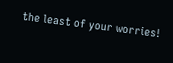the least of your worries!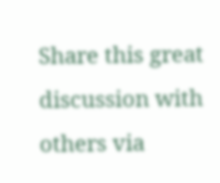Share this great discussion with others via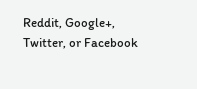Reddit, Google+, Twitter, or Facebook